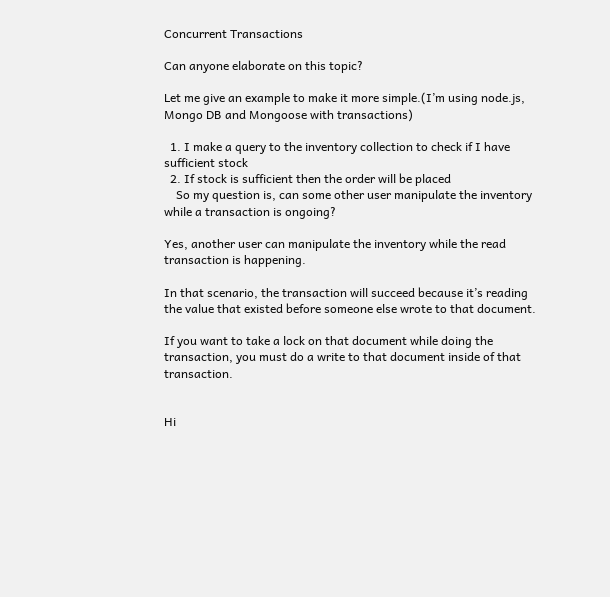Concurrent Transactions

Can anyone elaborate on this topic?

Let me give an example to make it more simple.(I’m using node.js, Mongo DB and Mongoose with transactions)

  1. I make a query to the inventory collection to check if I have sufficient stock
  2. If stock is sufficient then the order will be placed
    So my question is, can some other user manipulate the inventory while a transaction is ongoing?

Yes, another user can manipulate the inventory while the read transaction is happening.

In that scenario, the transaction will succeed because it’s reading the value that existed before someone else wrote to that document.

If you want to take a lock on that document while doing the transaction, you must do a write to that document inside of that transaction.


Hi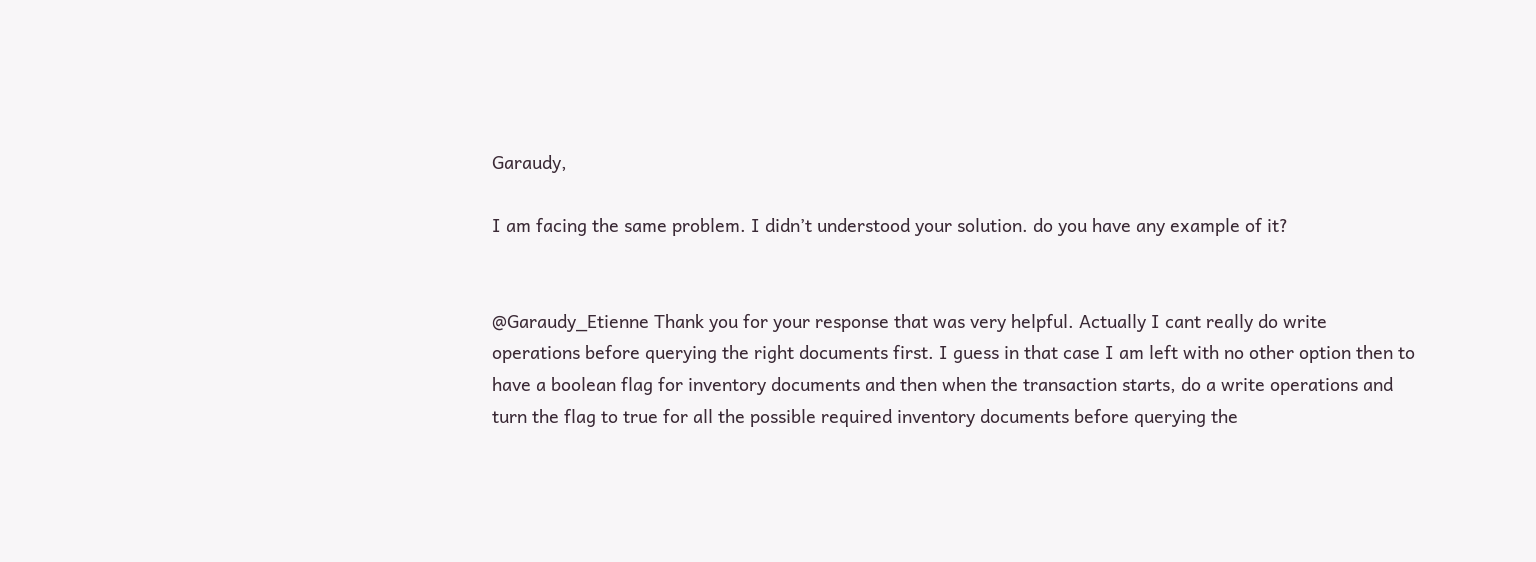Garaudy,

I am facing the same problem. I didn’t understood your solution. do you have any example of it?


@Garaudy_Etienne Thank you for your response that was very helpful. Actually I cant really do write operations before querying the right documents first. I guess in that case I am left with no other option then to have a boolean flag for inventory documents and then when the transaction starts, do a write operations and turn the flag to true for all the possible required inventory documents before querying the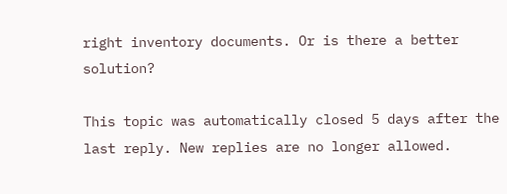right inventory documents. Or is there a better solution?

This topic was automatically closed 5 days after the last reply. New replies are no longer allowed.